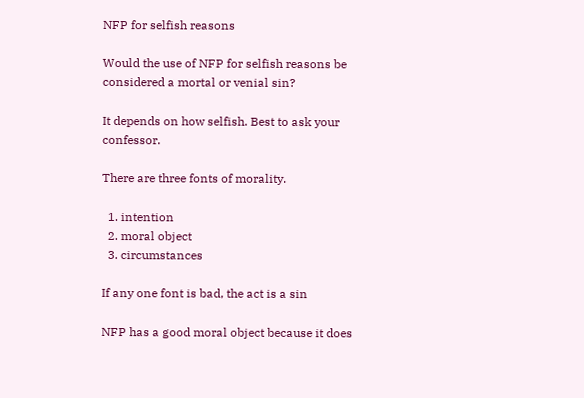NFP for selfish reasons

Would the use of NFP for selfish reasons be considered a mortal or venial sin?

It depends on how selfish. Best to ask your confessor.

There are three fonts of morality.

  1. intention
  2. moral object
  3. circumstances

If any one font is bad, the act is a sin

NFP has a good moral object because it does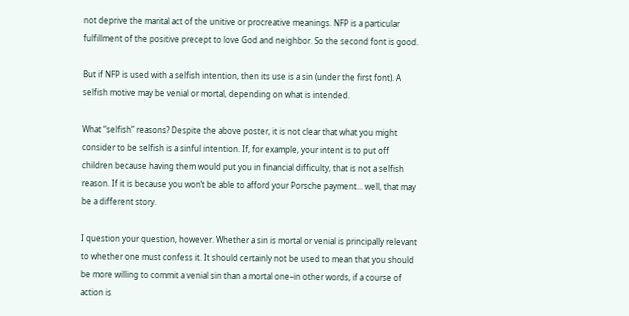not deprive the marital act of the unitive or procreative meanings. NFP is a particular fulfillment of the positive precept to love God and neighbor. So the second font is good.

But if NFP is used with a selfish intention, then its use is a sin (under the first font). A selfish motive may be venial or mortal, depending on what is intended.

What “selfish” reasons? Despite the above poster, it is not clear that what you might consider to be selfish is a sinful intention. If, for example, your intent is to put off children because having them would put you in financial difficulty, that is not a selfish reason. If it is because you won’t be able to afford your Porsche payment… well, that may be a different story.

I question your question, however. Whether a sin is mortal or venial is principally relevant to whether one must confess it. It should certainly not be used to mean that you should be more willing to commit a venial sin than a mortal one–in other words, if a course of action is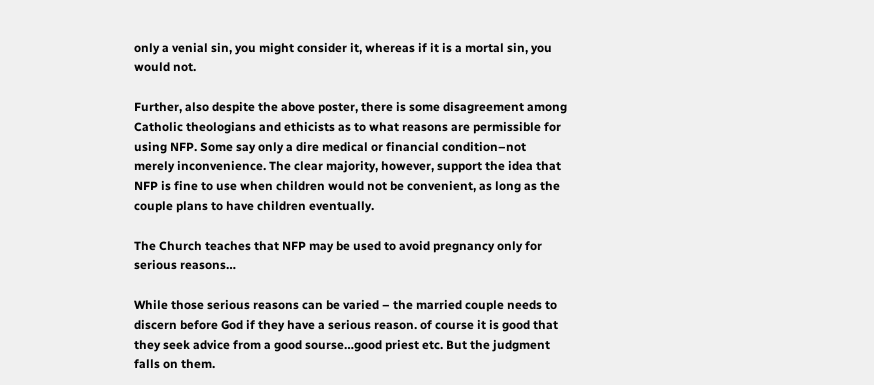only a venial sin, you might consider it, whereas if it is a mortal sin, you would not.

Further, also despite the above poster, there is some disagreement among Catholic theologians and ethicists as to what reasons are permissible for using NFP. Some say only a dire medical or financial condition–not merely inconvenience. The clear majority, however, support the idea that NFP is fine to use when children would not be convenient, as long as the couple plans to have children eventually.

The Church teaches that NFP may be used to avoid pregnancy only for serious reasons…

While those serious reasons can be varied – the married couple needs to discern before God if they have a serious reason. of course it is good that they seek advice from a good sourse…good priest etc. But the judgment falls on them.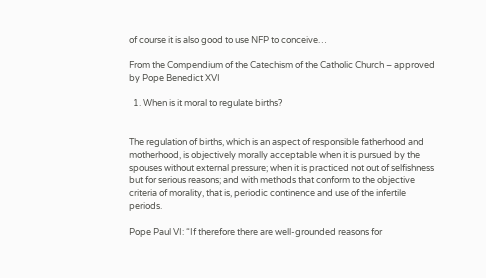of course it is also good to use NFP to conceive…

From the Compendium of the Catechism of the Catholic Church – approved by Pope Benedict XVI

  1. When is it moral to regulate births?


The regulation of births, which is an aspect of responsible fatherhood and motherhood, is objectively morally acceptable when it is pursued by the spouses without external pressure; when it is practiced not out of selfishness but for serious reasons; and with methods that conform to the objective criteria of morality, that is, periodic continence and use of the infertile periods.

Pope Paul VI: “If therefore there are well-grounded reasons for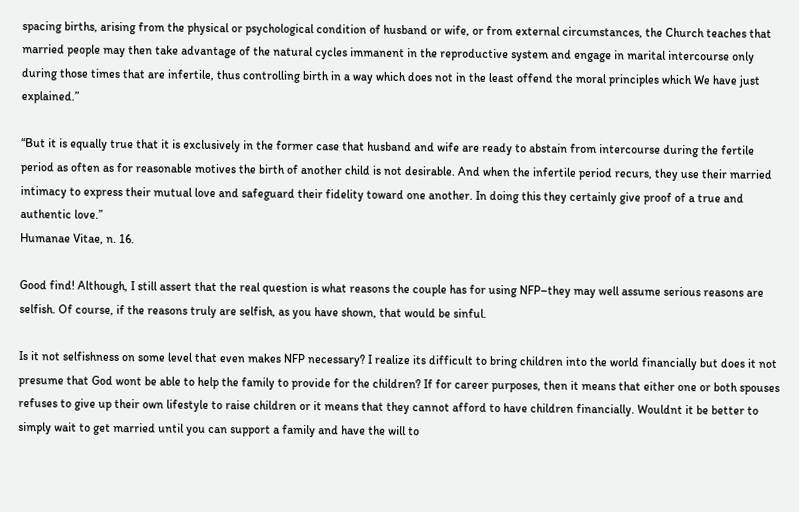spacing births, arising from the physical or psychological condition of husband or wife, or from external circumstances, the Church teaches that married people may then take advantage of the natural cycles immanent in the reproductive system and engage in marital intercourse only during those times that are infertile, thus controlling birth in a way which does not in the least offend the moral principles which We have just explained.”

“But it is equally true that it is exclusively in the former case that husband and wife are ready to abstain from intercourse during the fertile period as often as for reasonable motives the birth of another child is not desirable. And when the infertile period recurs, they use their married intimacy to express their mutual love and safeguard their fidelity toward one another. In doing this they certainly give proof of a true and authentic love.”
Humanae Vitae, n. 16.

Good find! Although, I still assert that the real question is what reasons the couple has for using NFP–they may well assume serious reasons are selfish. Of course, if the reasons truly are selfish, as you have shown, that would be sinful.

Is it not selfishness on some level that even makes NFP necessary? I realize its difficult to bring children into the world financially but does it not presume that God wont be able to help the family to provide for the children? If for career purposes, then it means that either one or both spouses refuses to give up their own lifestyle to raise children or it means that they cannot afford to have children financially. Wouldnt it be better to simply wait to get married until you can support a family and have the will to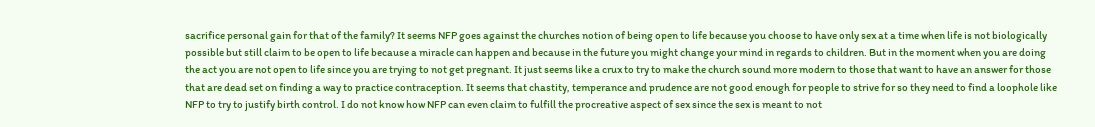sacrifice personal gain for that of the family? It seems NFP goes against the churches notion of being open to life because you choose to have only sex at a time when life is not biologically possible but still claim to be open to life because a miracle can happen and because in the future you might change your mind in regards to children. But in the moment when you are doing the act you are not open to life since you are trying to not get pregnant. It just seems like a crux to try to make the church sound more modern to those that want to have an answer for those that are dead set on finding a way to practice contraception. It seems that chastity, temperance and prudence are not good enough for people to strive for so they need to find a loophole like NFP to try to justify birth control. I do not know how NFP can even claim to fulfill the procreative aspect of sex since the sex is meant to not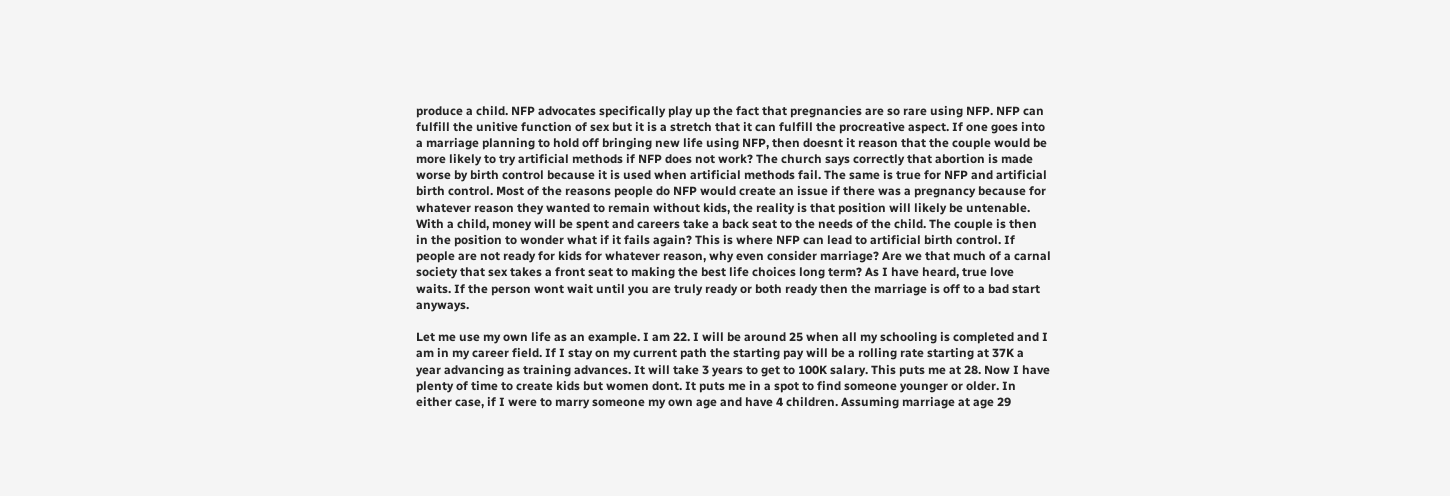produce a child. NFP advocates specifically play up the fact that pregnancies are so rare using NFP. NFP can fulfill the unitive function of sex but it is a stretch that it can fulfill the procreative aspect. If one goes into a marriage planning to hold off bringing new life using NFP, then doesnt it reason that the couple would be more likely to try artificial methods if NFP does not work? The church says correctly that abortion is made worse by birth control because it is used when artificial methods fail. The same is true for NFP and artificial birth control. Most of the reasons people do NFP would create an issue if there was a pregnancy because for whatever reason they wanted to remain without kids, the reality is that position will likely be untenable. With a child, money will be spent and careers take a back seat to the needs of the child. The couple is then in the position to wonder what if it fails again? This is where NFP can lead to artificial birth control. If people are not ready for kids for whatever reason, why even consider marriage? Are we that much of a carnal society that sex takes a front seat to making the best life choices long term? As I have heard, true love waits. If the person wont wait until you are truly ready or both ready then the marriage is off to a bad start anyways.

Let me use my own life as an example. I am 22. I will be around 25 when all my schooling is completed and I am in my career field. If I stay on my current path the starting pay will be a rolling rate starting at 37K a year advancing as training advances. It will take 3 years to get to 100K salary. This puts me at 28. Now I have plenty of time to create kids but women dont. It puts me in a spot to find someone younger or older. In either case, if I were to marry someone my own age and have 4 children. Assuming marriage at age 29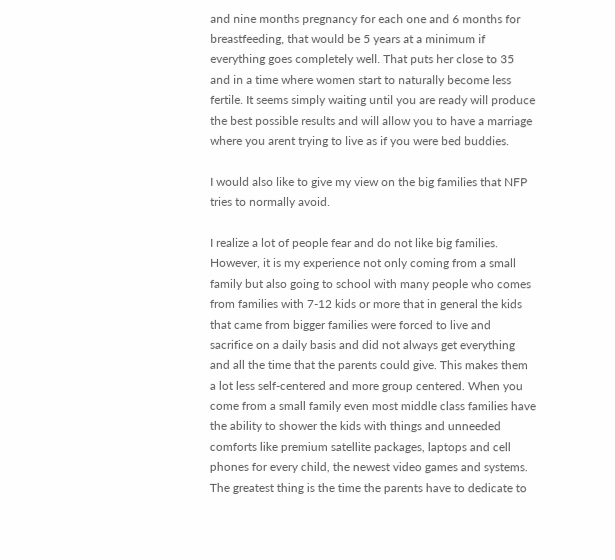and nine months pregnancy for each one and 6 months for breastfeeding, that would be 5 years at a minimum if everything goes completely well. That puts her close to 35 and in a time where women start to naturally become less fertile. It seems simply waiting until you are ready will produce the best possible results and will allow you to have a marriage where you arent trying to live as if you were bed buddies.

I would also like to give my view on the big families that NFP tries to normally avoid.

I realize a lot of people fear and do not like big families. However, it is my experience not only coming from a small family but also going to school with many people who comes from families with 7-12 kids or more that in general the kids that came from bigger families were forced to live and sacrifice on a daily basis and did not always get everything and all the time that the parents could give. This makes them a lot less self-centered and more group centered. When you come from a small family even most middle class families have the ability to shower the kids with things and unneeded comforts like premium satellite packages, laptops and cell phones for every child, the newest video games and systems. The greatest thing is the time the parents have to dedicate to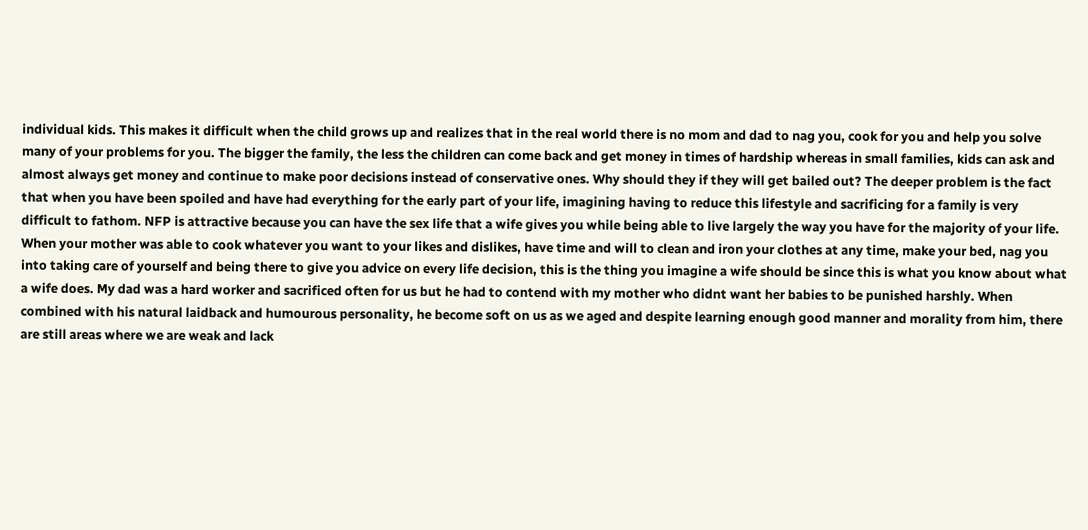individual kids. This makes it difficult when the child grows up and realizes that in the real world there is no mom and dad to nag you, cook for you and help you solve many of your problems for you. The bigger the family, the less the children can come back and get money in times of hardship whereas in small families, kids can ask and almost always get money and continue to make poor decisions instead of conservative ones. Why should they if they will get bailed out? The deeper problem is the fact that when you have been spoiled and have had everything for the early part of your life, imagining having to reduce this lifestyle and sacrificing for a family is very difficult to fathom. NFP is attractive because you can have the sex life that a wife gives you while being able to live largely the way you have for the majority of your life. When your mother was able to cook whatever you want to your likes and dislikes, have time and will to clean and iron your clothes at any time, make your bed, nag you into taking care of yourself and being there to give you advice on every life decision, this is the thing you imagine a wife should be since this is what you know about what a wife does. My dad was a hard worker and sacrificed often for us but he had to contend with my mother who didnt want her babies to be punished harshly. When combined with his natural laidback and humourous personality, he become soft on us as we aged and despite learning enough good manner and morality from him, there are still areas where we are weak and lack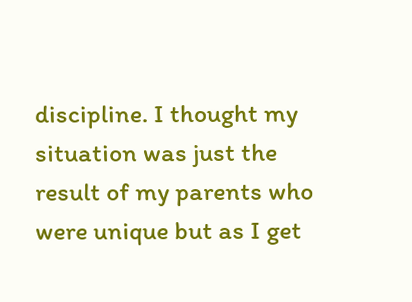discipline. I thought my situation was just the result of my parents who were unique but as I get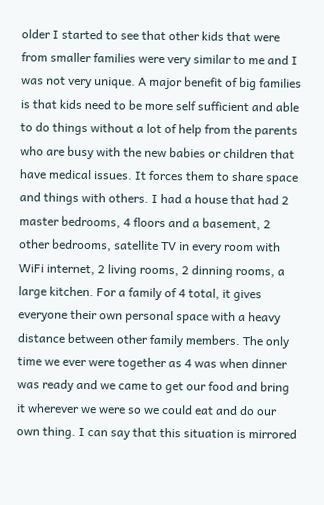older I started to see that other kids that were from smaller families were very similar to me and I was not very unique. A major benefit of big families is that kids need to be more self sufficient and able to do things without a lot of help from the parents who are busy with the new babies or children that have medical issues. It forces them to share space and things with others. I had a house that had 2 master bedrooms, 4 floors and a basement, 2 other bedrooms, satellite TV in every room with WiFi internet, 2 living rooms, 2 dinning rooms, a large kitchen. For a family of 4 total, it gives everyone their own personal space with a heavy distance between other family members. The only time we ever were together as 4 was when dinner was ready and we came to get our food and bring it wherever we were so we could eat and do our own thing. I can say that this situation is mirrored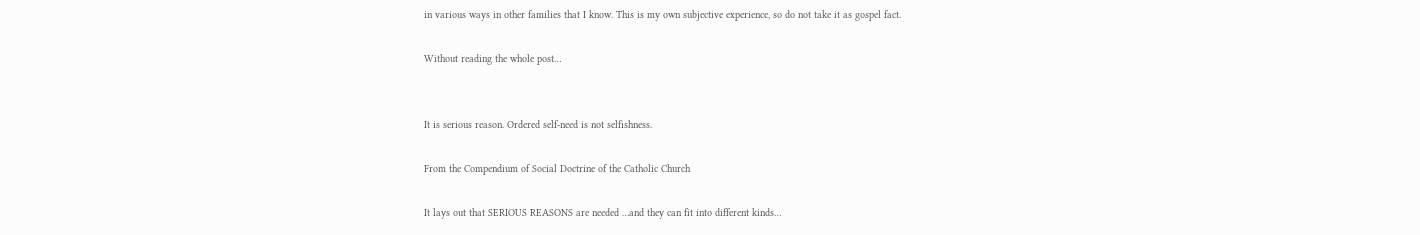in various ways in other families that I know. This is my own subjective experience, so do not take it as gospel fact.

Without reading the whole post…


It is serious reason. Ordered self-need is not selfishness.

From the Compendium of Social Doctrine of the Catholic Church

It lays out that SERIOUS REASONS are needed …and they can fit into different kinds…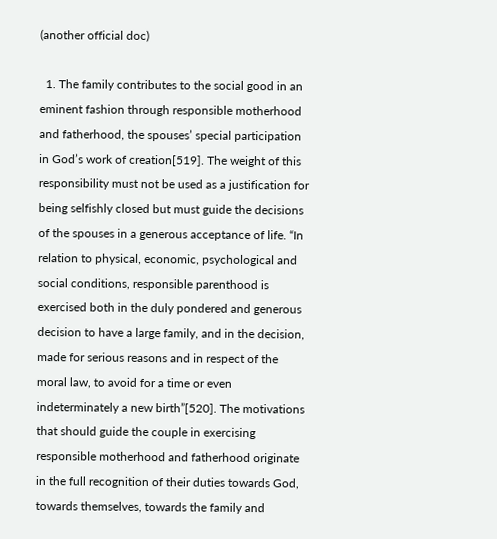(another official doc)

  1. The family contributes to the social good in an eminent fashion through responsible motherhood and fatherhood, the spouses’ special participation in God’s work of creation[519]. The weight of this responsibility must not be used as a justification for being selfishly closed but must guide the decisions of the spouses in a generous acceptance of life. “In relation to physical, economic, psychological and social conditions, responsible parenthood is exercised both in the duly pondered and generous decision to have a large family, and in the decision, made for serious reasons and in respect of the moral law, to avoid for a time or even indeterminately a new birth”[520]. The motivations that should guide the couple in exercising responsible motherhood and fatherhood originate in the full recognition of their duties towards God, towards themselves, towards the family and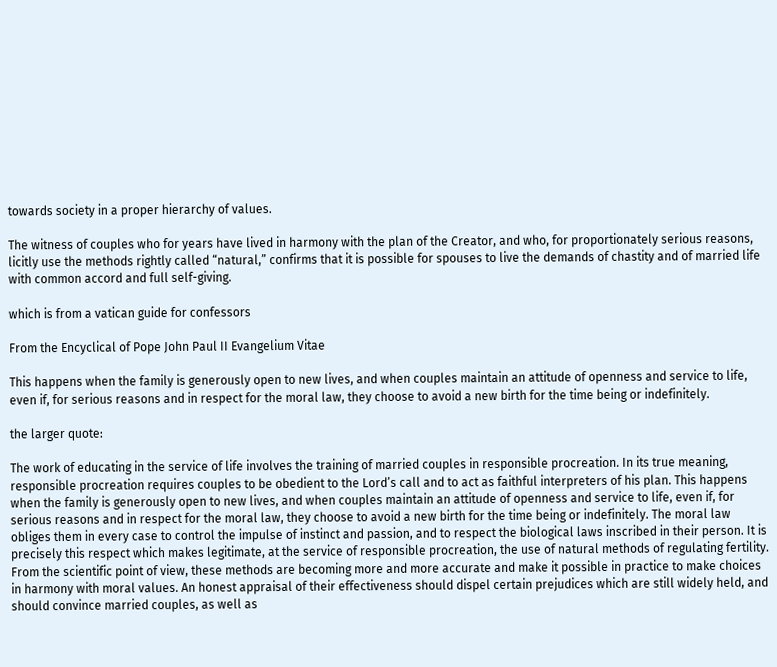towards society in a proper hierarchy of values.

The witness of couples who for years have lived in harmony with the plan of the Creator, and who, for proportionately serious reasons, licitly use the methods rightly called “natural,” confirms that it is possible for spouses to live the demands of chastity and of married life with common accord and full self-giving.

which is from a vatican guide for confessors

From the Encyclical of Pope John Paul II Evangelium Vitae

This happens when the family is generously open to new lives, and when couples maintain an attitude of openness and service to life, even if, for serious reasons and in respect for the moral law, they choose to avoid a new birth for the time being or indefinitely.

the larger quote:

The work of educating in the service of life involves the training of married couples in responsible procreation. In its true meaning, responsible procreation requires couples to be obedient to the Lord’s call and to act as faithful interpreters of his plan. This happens when the family is generously open to new lives, and when couples maintain an attitude of openness and service to life, even if, for serious reasons and in respect for the moral law, they choose to avoid a new birth for the time being or indefinitely. The moral law obliges them in every case to control the impulse of instinct and passion, and to respect the biological laws inscribed in their person. It is precisely this respect which makes legitimate, at the service of responsible procreation, the use of natural methods of regulating fertility. From the scientific point of view, these methods are becoming more and more accurate and make it possible in practice to make choices in harmony with moral values. An honest appraisal of their effectiveness should dispel certain prejudices which are still widely held, and should convince married couples, as well as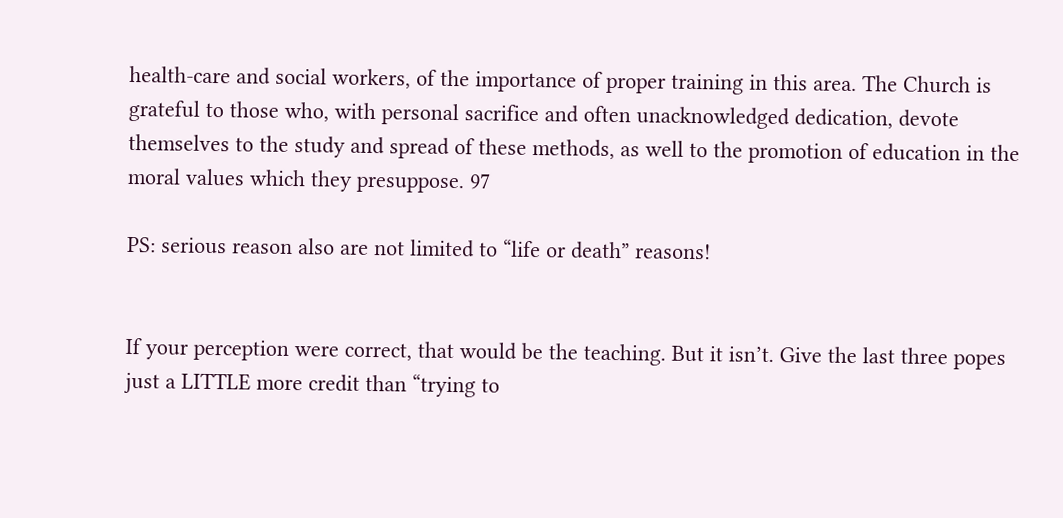health-care and social workers, of the importance of proper training in this area. The Church is grateful to those who, with personal sacrifice and often unacknowledged dedication, devote themselves to the study and spread of these methods, as well to the promotion of education in the moral values which they presuppose. 97

PS: serious reason also are not limited to “life or death” reasons!


If your perception were correct, that would be the teaching. But it isn’t. Give the last three popes just a LITTLE more credit than “trying to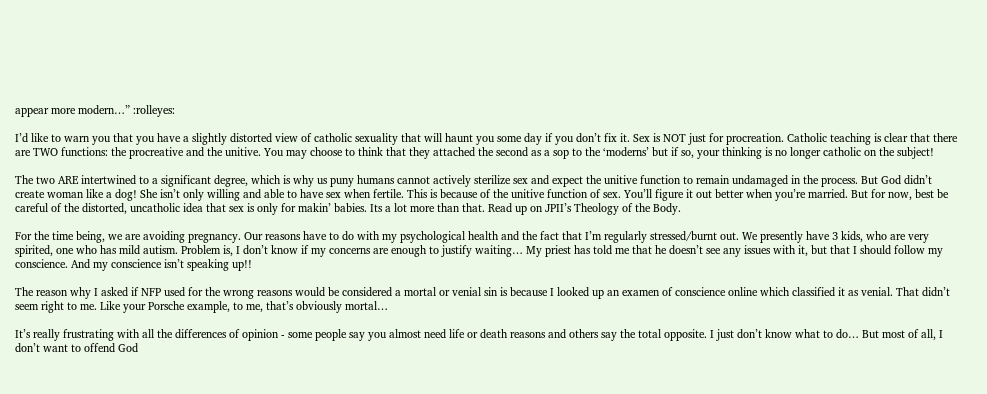appear more modern…” :rolleyes:

I’d like to warn you that you have a slightly distorted view of catholic sexuality that will haunt you some day if you don’t fix it. Sex is NOT just for procreation. Catholic teaching is clear that there are TWO functions: the procreative and the unitive. You may choose to think that they attached the second as a sop to the ‘moderns’ but if so, your thinking is no longer catholic on the subject!

The two ARE intertwined to a significant degree, which is why us puny humans cannot actively sterilize sex and expect the unitive function to remain undamaged in the process. But God didn’t create woman like a dog! She isn’t only willing and able to have sex when fertile. This is because of the unitive function of sex. You’ll figure it out better when you’re married. But for now, best be careful of the distorted, uncatholic idea that sex is only for makin’ babies. Its a lot more than that. Read up on JPII’s Theology of the Body.

For the time being, we are avoiding pregnancy. Our reasons have to do with my psychological health and the fact that I’m regularly stressed/burnt out. We presently have 3 kids, who are very spirited, one who has mild autism. Problem is, I don’t know if my concerns are enough to justify waiting… My priest has told me that he doesn’t see any issues with it, but that I should follow my conscience. And my conscience isn’t speaking up!!

The reason why I asked if NFP used for the wrong reasons would be considered a mortal or venial sin is because I looked up an examen of conscience online which classified it as venial. That didn’t seem right to me. Like your Porsche example, to me, that’s obviously mortal…

It’s really frustrating with all the differences of opinion - some people say you almost need life or death reasons and others say the total opposite. I just don’t know what to do… But most of all, I don’t want to offend God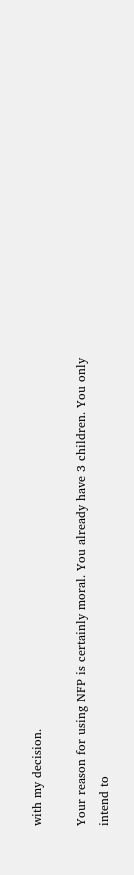with my decision.

Your reason for using NFP is certainly moral. You already have 3 children. You only intend to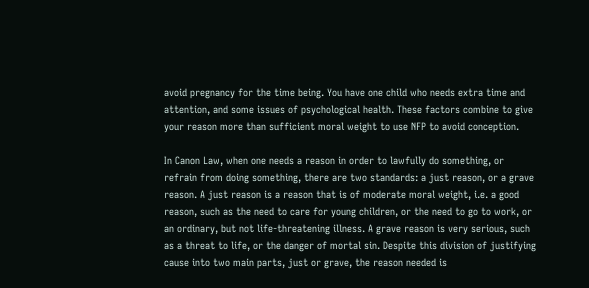avoid pregnancy for the time being. You have one child who needs extra time and attention, and some issues of psychological health. These factors combine to give your reason more than sufficient moral weight to use NFP to avoid conception.

In Canon Law, when one needs a reason in order to lawfully do something, or refrain from doing something, there are two standards: a just reason, or a grave reason. A just reason is a reason that is of moderate moral weight, i.e. a good reason, such as the need to care for young children, or the need to go to work, or an ordinary, but not life-threatening illness. A grave reason is very serious, such as a threat to life, or the danger of mortal sin. Despite this division of justifying cause into two main parts, just or grave, the reason needed is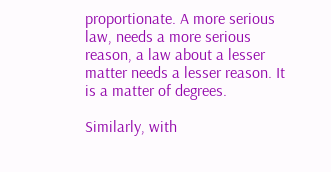proportionate. A more serious law, needs a more serious reason, a law about a lesser matter needs a lesser reason. It is a matter of degrees.

Similarly, with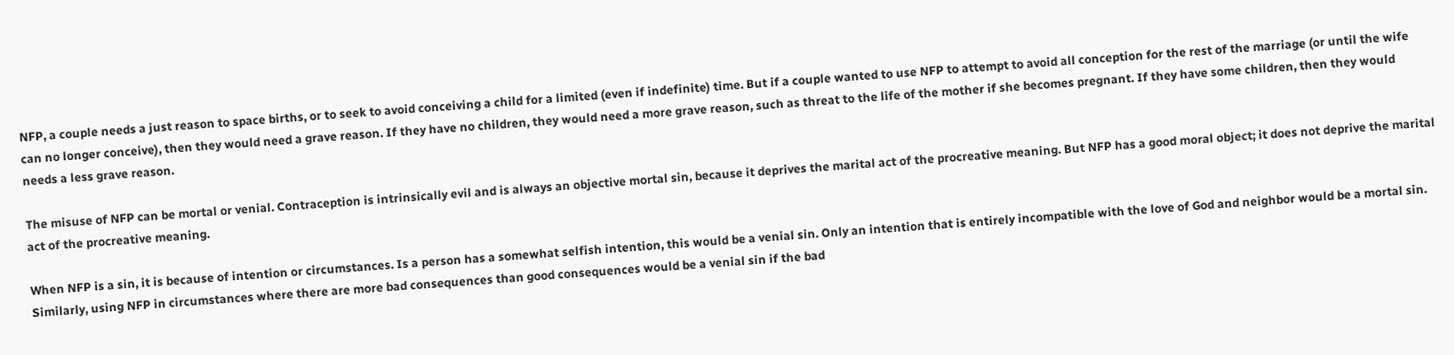NFP, a couple needs a just reason to space births, or to seek to avoid conceiving a child for a limited (even if indefinite) time. But if a couple wanted to use NFP to attempt to avoid all conception for the rest of the marriage (or until the wife can no longer conceive), then they would need a grave reason. If they have no children, they would need a more grave reason, such as threat to the life of the mother if she becomes pregnant. If they have some children, then they would needs a less grave reason.

The misuse of NFP can be mortal or venial. Contraception is intrinsically evil and is always an objective mortal sin, because it deprives the marital act of the procreative meaning. But NFP has a good moral object; it does not deprive the marital act of the procreative meaning.

When NFP is a sin, it is because of intention or circumstances. Is a person has a somewhat selfish intention, this would be a venial sin. Only an intention that is entirely incompatible with the love of God and neighbor would be a mortal sin. Similarly, using NFP in circumstances where there are more bad consequences than good consequences would be a venial sin if the bad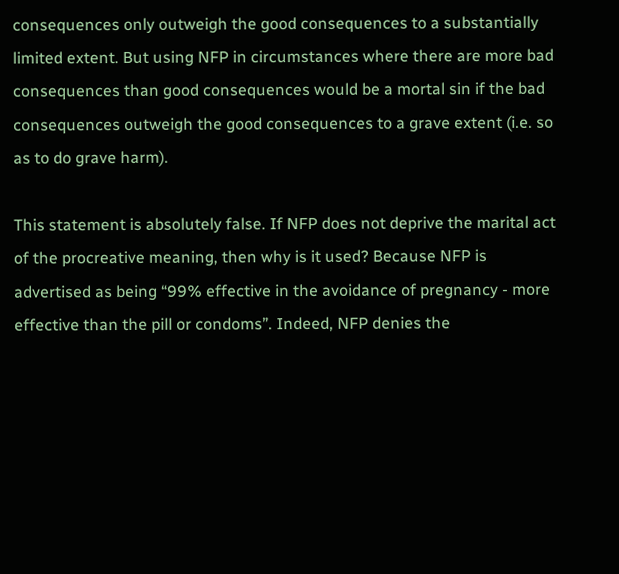consequences only outweigh the good consequences to a substantially limited extent. But using NFP in circumstances where there are more bad consequences than good consequences would be a mortal sin if the bad consequences outweigh the good consequences to a grave extent (i.e. so as to do grave harm).

This statement is absolutely false. If NFP does not deprive the marital act of the procreative meaning, then why is it used? Because NFP is advertised as being “99% effective in the avoidance of pregnancy - more effective than the pill or condoms”. Indeed, NFP denies the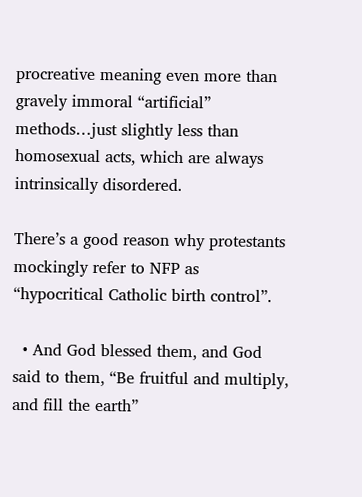procreative meaning even more than gravely immoral “artificial” methods…just slightly less than homosexual acts, which are always intrinsically disordered.

There’s a good reason why protestants mockingly refer to NFP as “hypocritical Catholic birth control”.

  • And God blessed them, and God said to them, “Be fruitful and multiply, and fill the earth”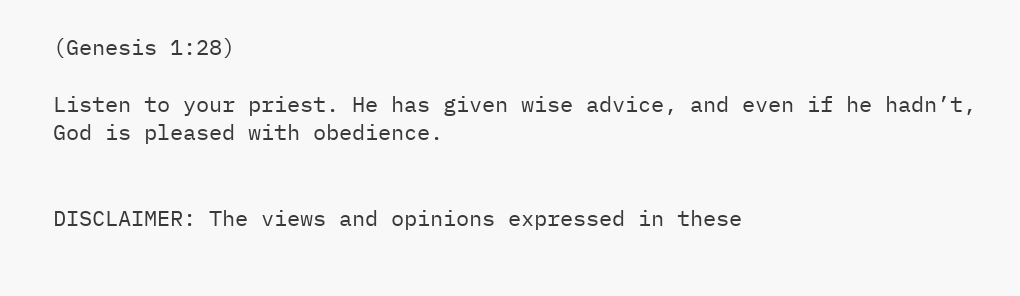(Genesis 1:28)

Listen to your priest. He has given wise advice, and even if he hadn’t, God is pleased with obedience.


DISCLAIMER: The views and opinions expressed in these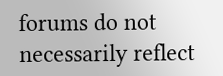forums do not necessarily reflect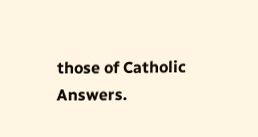those of Catholic Answers.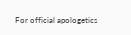For official apologetics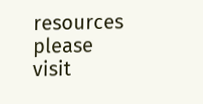resources please visit